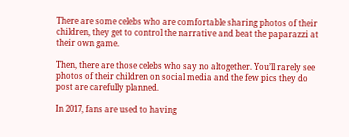There are some celebs who are comfortable sharing photos of their children, they get to control the narrative and beat the paparazzi at their own game.

Then, there are those celebs who say no altogether. You’ll rarely see photos of their children on social media and the few pics they do post are carefully planned.

In 2017, fans are used to having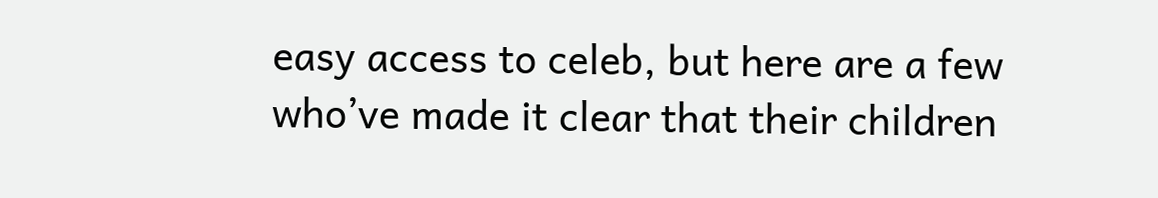easy access to celeb, but here are a few who’ve made it clear that their children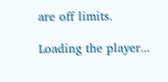are off limits.

Loading the player...